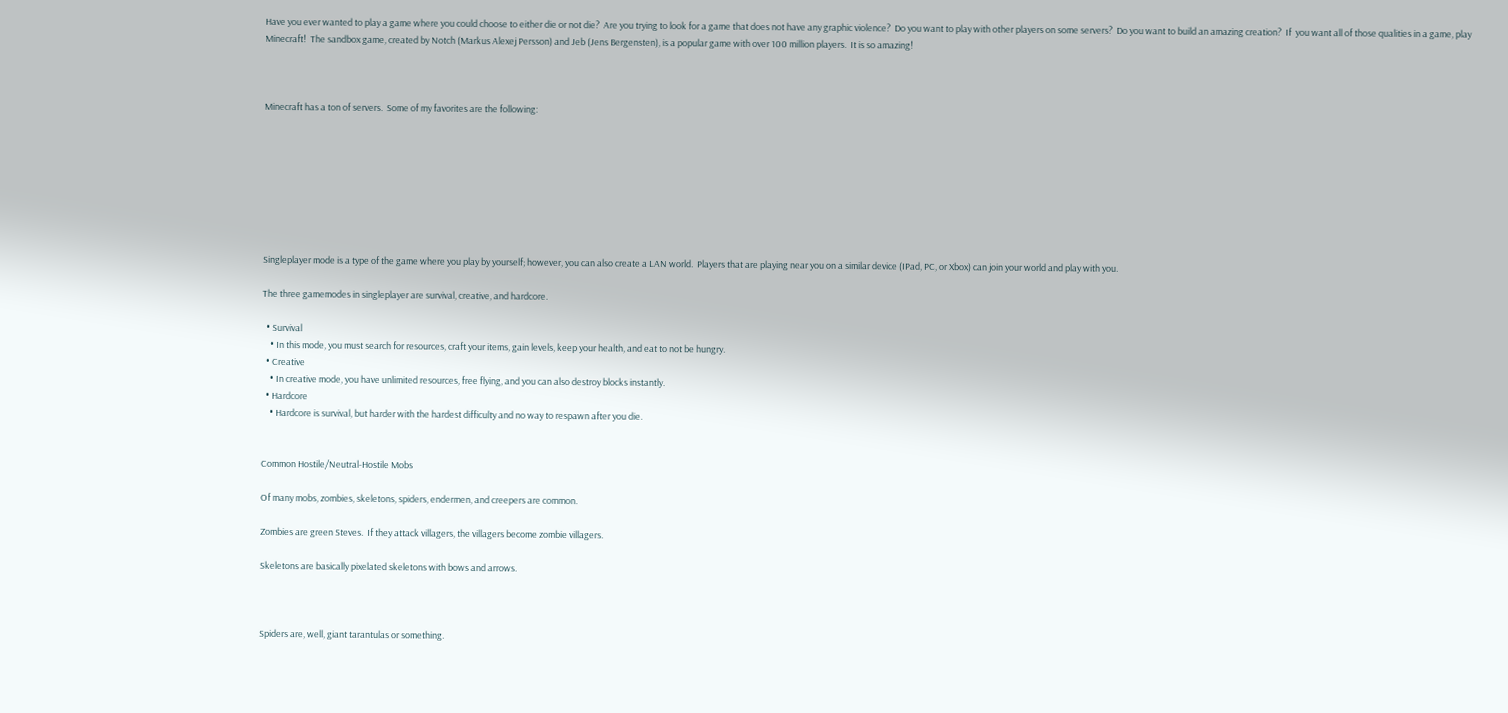Have you ever wanted to play a game where you could choose to either die or not die?  Are you trying to look for a game that does not have any graphic violence?  Do you want to play with other players on some servers?  Do you want to build an amazing creation?  If  you want all of those qualities in a game, play Minecraft!  The sandbox game, created by Notch (Markus Alexej Persson) and Jeb (Jens Bergensten), is a popular game with over 100 million players.  It is so amazing!



Minecraft has a ton of servers.  Some of my favorites are the following:








Singleplayer mode is a type of the game where you play by yourself; however, you can also create a LAN world.  Players that are playing near you on a similar device (IPad, PC, or Xbox) can join your world and play with you.

The three gamemodes in singleplayer are survival, creative, and hardcore.

  • Survival
    • In this mode, you must search for resources, craft your items, gain levels, keep your health, and eat to not be hungry.
  • Creative
    • In creative mode, you have unlimited resources, free flying, and you can also destroy blocks instantly.
  • Hardcore
    • Hardcore is survival, but harder with the hardest difficulty and no way to respawn after you die.


Common Hostile/Neutral-Hostile Mobs

Of many mobs, zombies, skeletons, spiders, endermen, and creepers are common.

Zombies are green Steves.  If they attack villagers, the villagers become zombie villagers.

Skeletons are basically pixelated skeletons with bows and arrows.



Spiders are, well, giant tarantulas or something.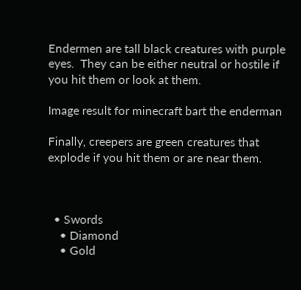Endermen are tall black creatures with purple eyes.  They can be either neutral or hostile if you hit them or look at them.

Image result for minecraft bart the enderman

Finally, creepers are green creatures that explode if you hit them or are near them.



  • Swords
    • Diamond
    • Gold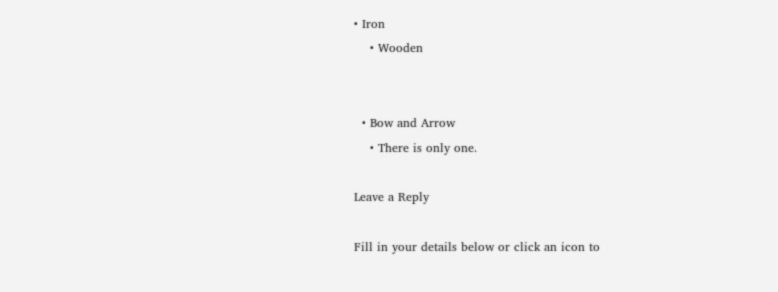• Iron
    • Wooden


  • Bow and Arrow
    • There is only one.

Leave a Reply

Fill in your details below or click an icon to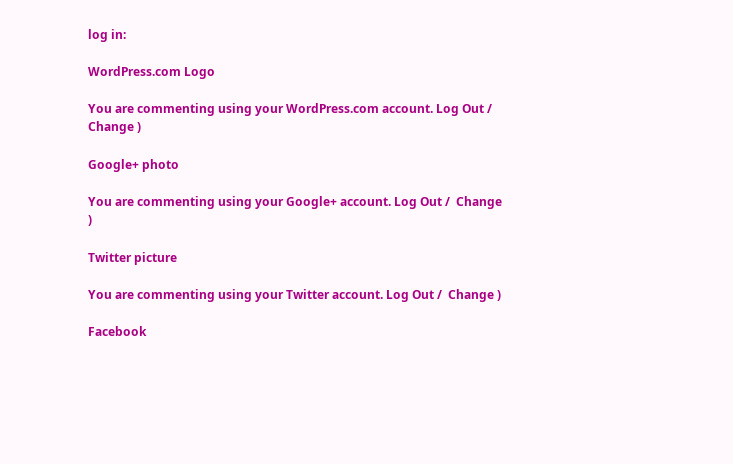log in:

WordPress.com Logo

You are commenting using your WordPress.com account. Log Out /  Change )

Google+ photo

You are commenting using your Google+ account. Log Out /  Change )

Twitter picture

You are commenting using your Twitter account. Log Out /  Change )

Facebook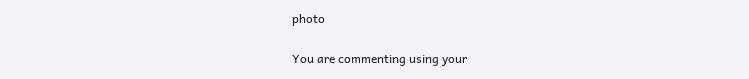photo

You are commenting using your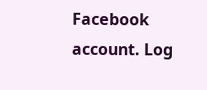Facebook account. Log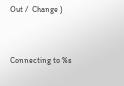Out /  Change )


Connecting to %s